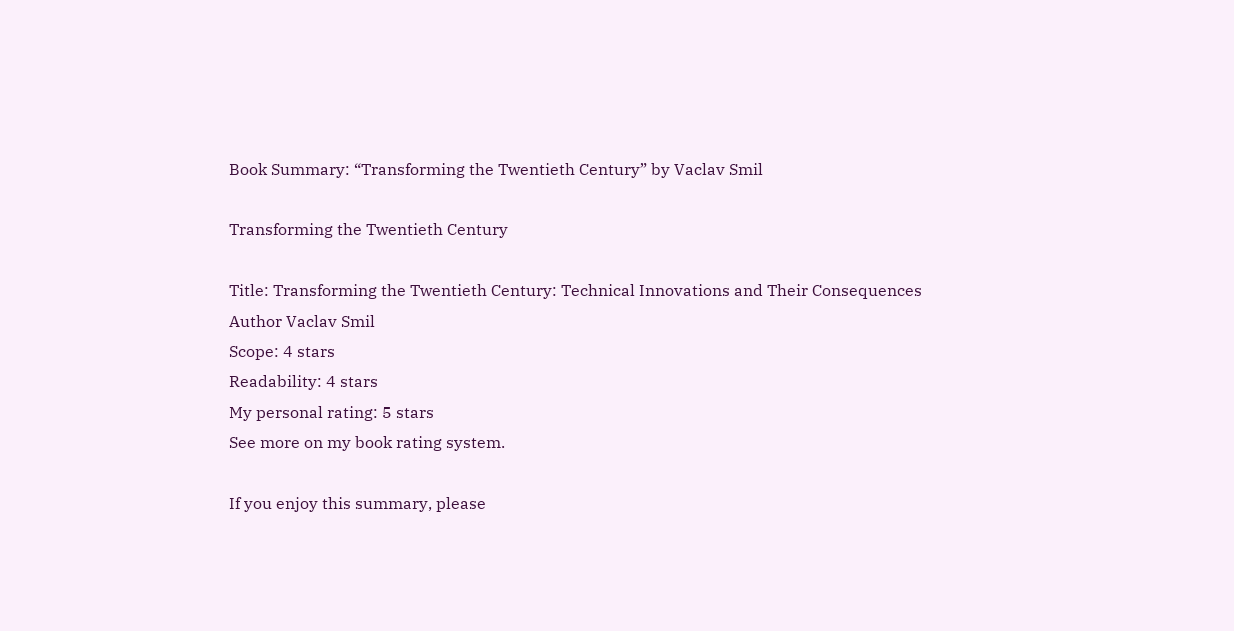Book Summary: “Transforming the Twentieth Century” by Vaclav Smil

Transforming the Twentieth Century

Title: Transforming the Twentieth Century: Technical Innovations and Their Consequences
Author Vaclav Smil
Scope: 4 stars
Readability: 4 stars
My personal rating: 5 stars
See more on my book rating system.

If you enjoy this summary, please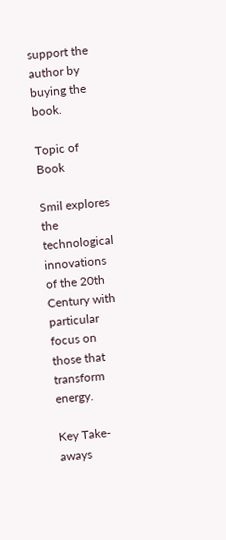support the author by buying the book.

Topic of Book

Smil explores the technological innovations of the 20th Century with particular focus on those that transform energy.

Key Take-aways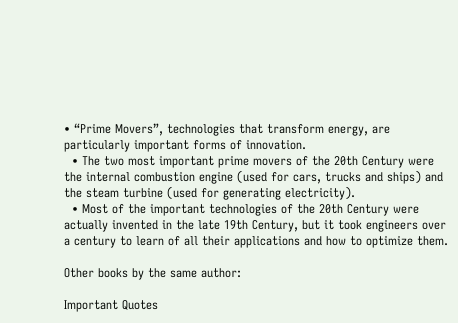• “Prime Movers”, technologies that transform energy, are particularly important forms of innovation.
  • The two most important prime movers of the 20th Century were the internal combustion engine (used for cars, trucks and ships) and the steam turbine (used for generating electricity).
  • Most of the important technologies of the 20th Century were actually invented in the late 19th Century, but it took engineers over a century to learn of all their applications and how to optimize them.

Other books by the same author:

Important Quotes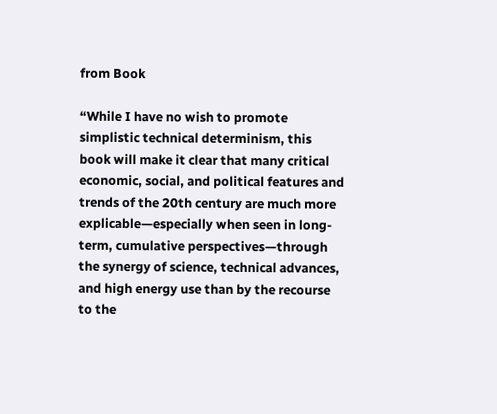from Book

“While I have no wish to promote simplistic technical determinism, this book will make it clear that many critical economic, social, and political features and trends of the 20th century are much more explicable—especially when seen in long-term, cumulative perspectives—through the synergy of science, technical advances, and high energy use than by the recourse to the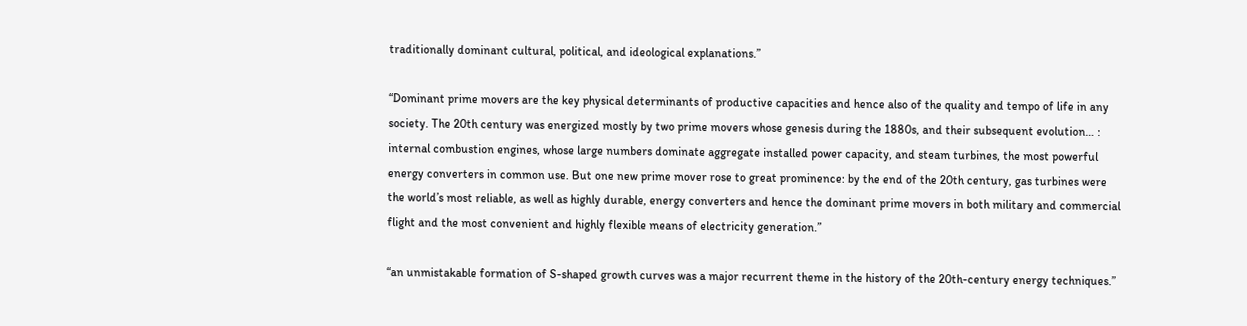traditionally dominant cultural, political, and ideological explanations.”

“Dominant prime movers are the key physical determinants of productive capacities and hence also of the quality and tempo of life in any society. The 20th century was energized mostly by two prime movers whose genesis during the 1880s, and their subsequent evolution… : internal combustion engines, whose large numbers dominate aggregate installed power capacity, and steam turbines, the most powerful energy converters in common use. But one new prime mover rose to great prominence: by the end of the 20th century, gas turbines were the world’s most reliable, as well as highly durable, energy converters and hence the dominant prime movers in both military and commercial flight and the most convenient and highly flexible means of electricity generation.”

“an unmistakable formation of S-shaped growth curves was a major recurrent theme in the history of the 20th-century energy techniques.”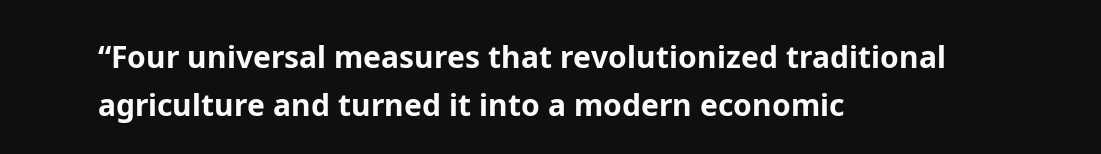“Four universal measures that revolutionized traditional agriculture and turned it into a modern economic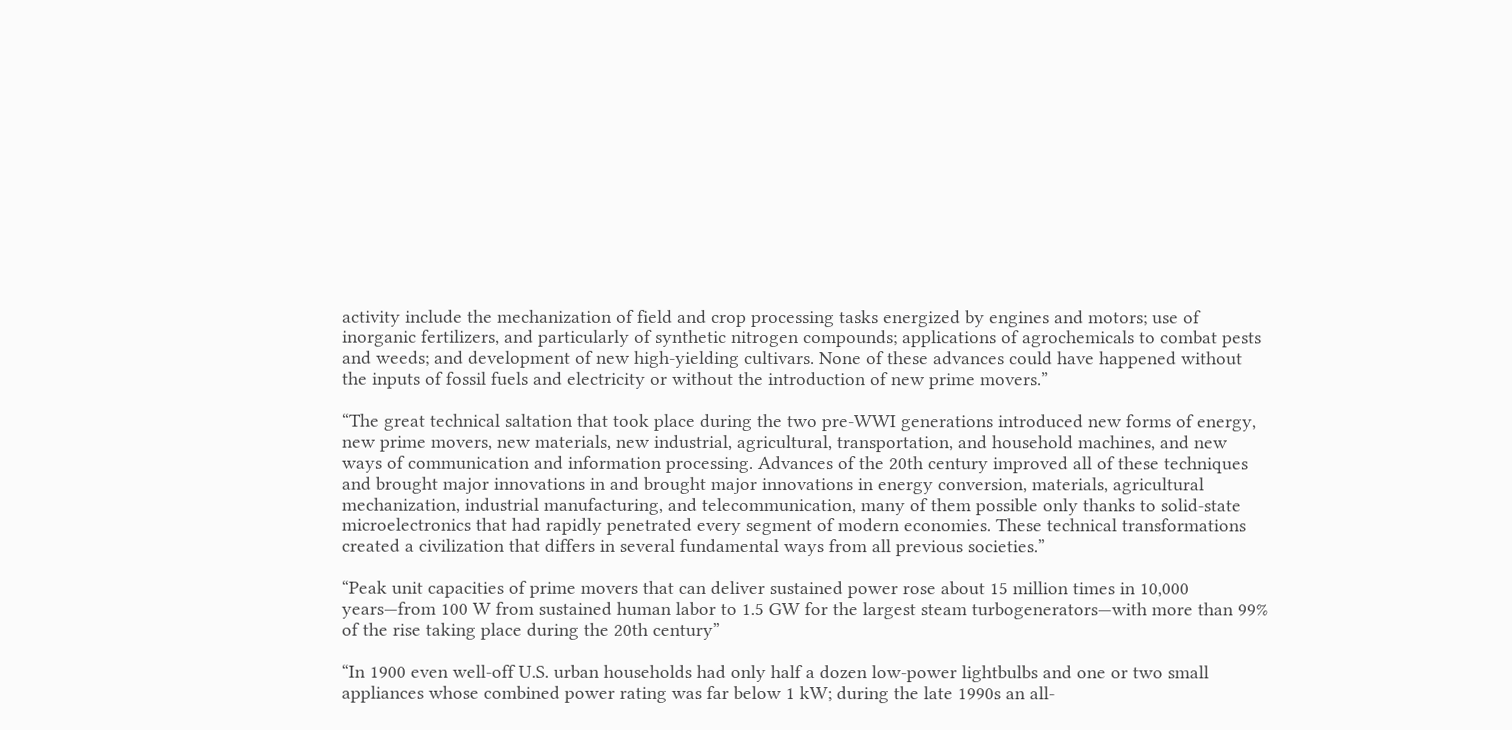activity include the mechanization of field and crop processing tasks energized by engines and motors; use of inorganic fertilizers, and particularly of synthetic nitrogen compounds; applications of agrochemicals to combat pests and weeds; and development of new high-yielding cultivars. None of these advances could have happened without the inputs of fossil fuels and electricity or without the introduction of new prime movers.”

“The great technical saltation that took place during the two pre-WWI generations introduced new forms of energy, new prime movers, new materials, new industrial, agricultural, transportation, and household machines, and new ways of communication and information processing. Advances of the 20th century improved all of these techniques and brought major innovations in and brought major innovations in energy conversion, materials, agricultural mechanization, industrial manufacturing, and telecommunication, many of them possible only thanks to solid-state microelectronics that had rapidly penetrated every segment of modern economies. These technical transformations created a civilization that differs in several fundamental ways from all previous societies.”

“Peak unit capacities of prime movers that can deliver sustained power rose about 15 million times in 10,000 years—from 100 W from sustained human labor to 1.5 GW for the largest steam turbogenerators—with more than 99% of the rise taking place during the 20th century”

“In 1900 even well-off U.S. urban households had only half a dozen low-power lightbulbs and one or two small appliances whose combined power rating was far below 1 kW; during the late 1990s an all-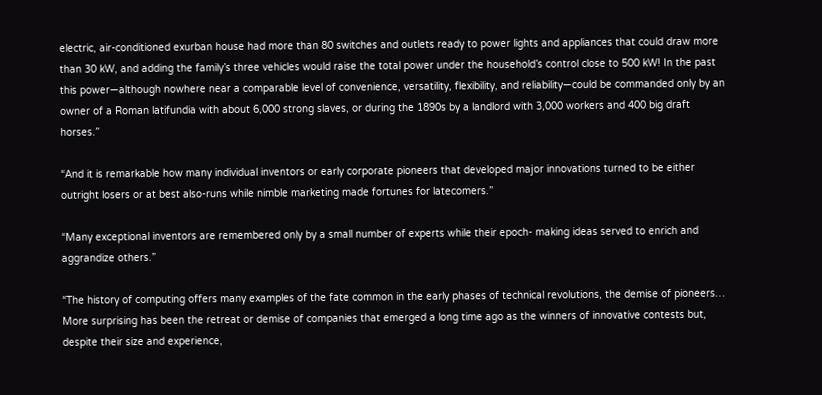electric, air-conditioned exurban house had more than 80 switches and outlets ready to power lights and appliances that could draw more than 30 kW, and adding the family’s three vehicles would raise the total power under the household’s control close to 500 kW! In the past this power—although nowhere near a comparable level of convenience, versatility, flexibility, and reliability—could be commanded only by an owner of a Roman latifundia with about 6,000 strong slaves, or during the 1890s by a landlord with 3,000 workers and 400 big draft horses.”

“And it is remarkable how many individual inventors or early corporate pioneers that developed major innovations turned to be either outright losers or at best also-runs while nimble marketing made fortunes for latecomers.”

“Many exceptional inventors are remembered only by a small number of experts while their epoch- making ideas served to enrich and aggrandize others.”

“The history of computing offers many examples of the fate common in the early phases of technical revolutions, the demise of pioneers… More surprising has been the retreat or demise of companies that emerged a long time ago as the winners of innovative contests but, despite their size and experience,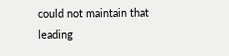could not maintain that leading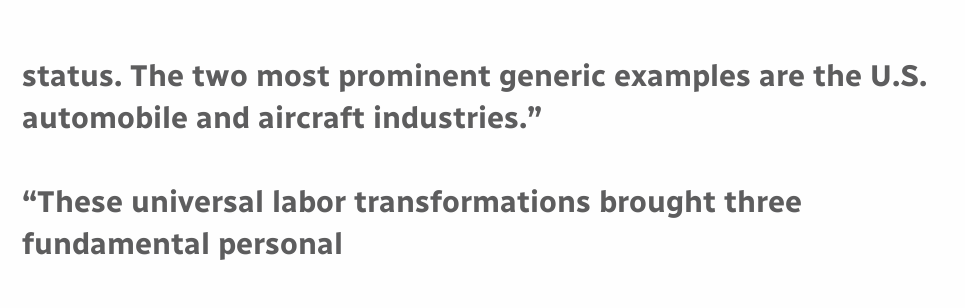status. The two most prominent generic examples are the U.S. automobile and aircraft industries.”

“These universal labor transformations brought three fundamental personal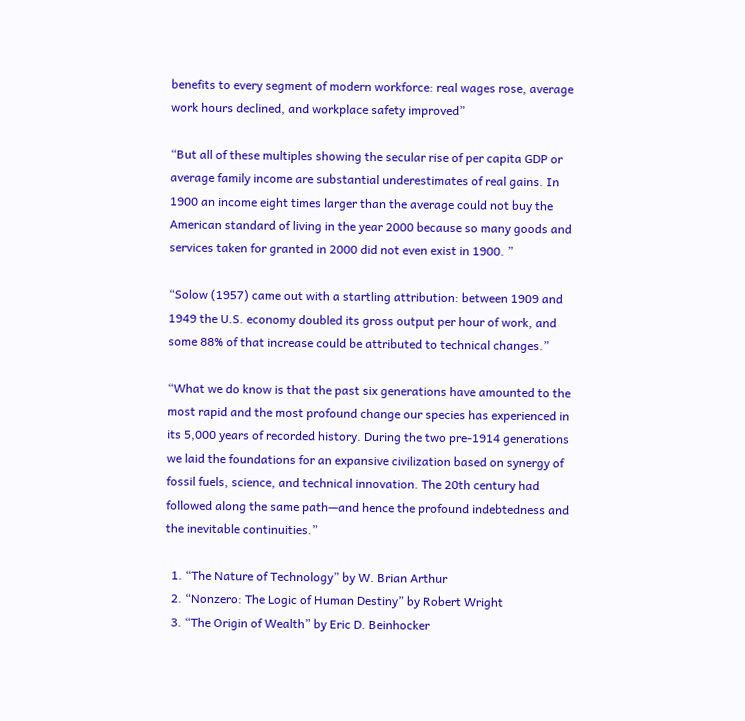benefits to every segment of modern workforce: real wages rose, average work hours declined, and workplace safety improved”

“But all of these multiples showing the secular rise of per capita GDP or average family income are substantial underestimates of real gains. In 1900 an income eight times larger than the average could not buy the American standard of living in the year 2000 because so many goods and services taken for granted in 2000 did not even exist in 1900. ”

“Solow (1957) came out with a startling attribution: between 1909 and 1949 the U.S. economy doubled its gross output per hour of work, and some 88% of that increase could be attributed to technical changes.”

“What we do know is that the past six generations have amounted to the most rapid and the most profound change our species has experienced in its 5,000 years of recorded history. During the two pre-1914 generations we laid the foundations for an expansive civilization based on synergy of fossil fuels, science, and technical innovation. The 20th century had followed along the same path—and hence the profound indebtedness and the inevitable continuities.”

  1. “The Nature of Technology” by W. Brian Arthur
  2. “Nonzero: The Logic of Human Destiny” by Robert Wright
  3. “The Origin of Wealth” by Eric D. Beinhocker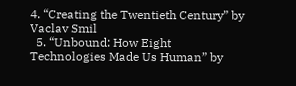4. “Creating the Twentieth Century” by Vaclav Smil
  5. “Unbound: How Eight Technologies Made Us Human” by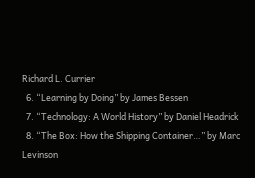Richard L. Currier
  6. “Learning by Doing” by James Bessen
  7. “Technology: A World History” by Daniel Headrick
  8. “The Box: How the Shipping Container…” by Marc Levinson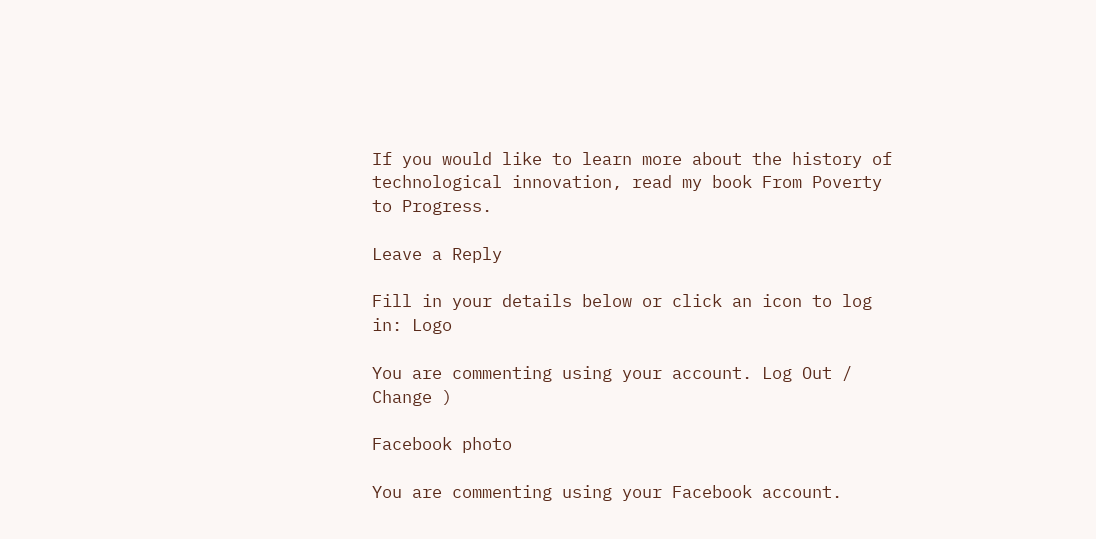If you would like to learn more about the history of technological innovation, read my book From Poverty to Progress.

Leave a Reply

Fill in your details below or click an icon to log in: Logo

You are commenting using your account. Log Out /  Change )

Facebook photo

You are commenting using your Facebook account.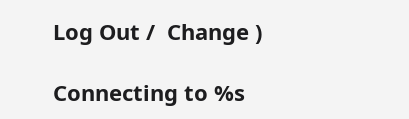Log Out /  Change )

Connecting to %s